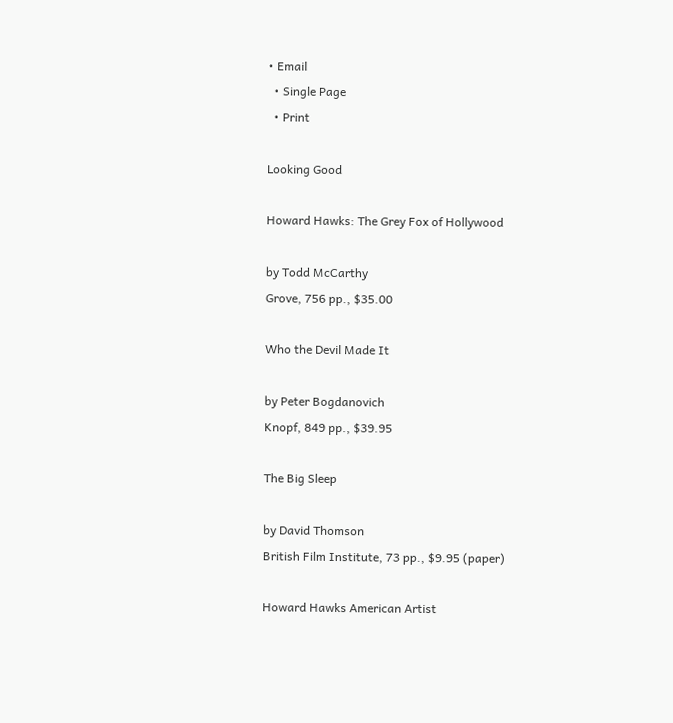• Email
  • Single Page
  • Print

Looking Good

Howard Hawks: The Grey Fox of Hollywood

by Todd McCarthy
Grove, 756 pp., $35.00

Who the Devil Made It

by Peter Bogdanovich
Knopf, 849 pp., $39.95

The Big Sleep

by David Thomson
British Film Institute, 73 pp., $9.95 (paper)

Howard Hawks American Artist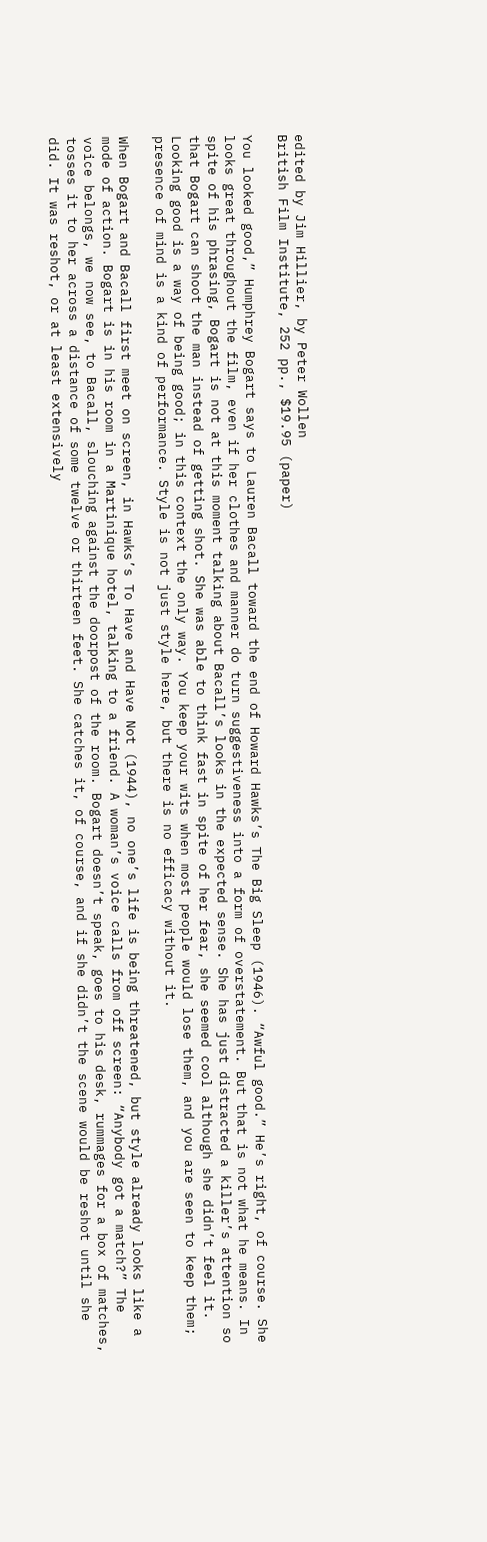edited by Jim Hillier, by Peter Wollen
British Film Institute, 252 pp., $19.95 (paper)

You looked good,” Humphrey Bogart says to Lauren Bacall toward the end of Howard Hawks’s The Big Sleep (1946). “Awful good.” He’s right, of course. She looks great throughout the film, even if her clothes and manner do turn suggestiveness into a form of overstatement. But that is not what he means. In spite of his phrasing, Bogart is not at this moment talking about Bacall’s looks in the expected sense. She has just distracted a killer’s attention so that Bogart can shoot the man instead of getting shot. She was able to think fast in spite of her fear, she seemed cool although she didn’t feel it. Looking good is a way of being good; in this context the only way. You keep your wits when most people would lose them, and you are seen to keep them; presence of mind is a kind of performance. Style is not just style here, but there is no efficacy without it.

When Bogart and Bacall first meet on screen, in Hawks’s To Have and Have Not (1944), no one’s life is being threatened, but style already looks like a mode of action. Bogart is in his room in a Martinique hotel, talking to a friend. A woman’s voice calls from off screen: “Anybody got a match?” The voice belongs, we now see, to Bacall, slouching against the doorpost of the room. Bogart doesn’t speak, goes to his desk, rummages for a box of matches, tosses it to her across a distance of some twelve or thirteen feet. She catches it, of course, and if she didn’t the scene would be reshot until she did. It was reshot, or at least extensively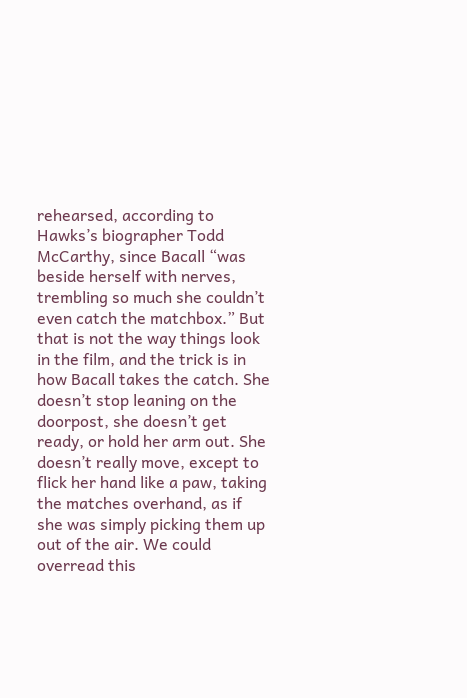rehearsed, according to Hawks’s biographer Todd McCarthy, since Bacall “was beside herself with nerves, trembling so much she couldn’t even catch the matchbox.” But that is not the way things look in the film, and the trick is in how Bacall takes the catch. She doesn’t stop leaning on the doorpost, she doesn’t get ready, or hold her arm out. She doesn’t really move, except to flick her hand like a paw, taking the matches overhand, as if she was simply picking them up out of the air. We could overread this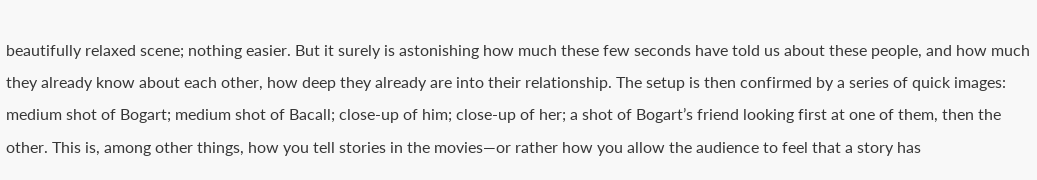beautifully relaxed scene; nothing easier. But it surely is astonishing how much these few seconds have told us about these people, and how much they already know about each other, how deep they already are into their relationship. The setup is then confirmed by a series of quick images: medium shot of Bogart; medium shot of Bacall; close-up of him; close-up of her; a shot of Bogart’s friend looking first at one of them, then the other. This is, among other things, how you tell stories in the movies—or rather how you allow the audience to feel that a story has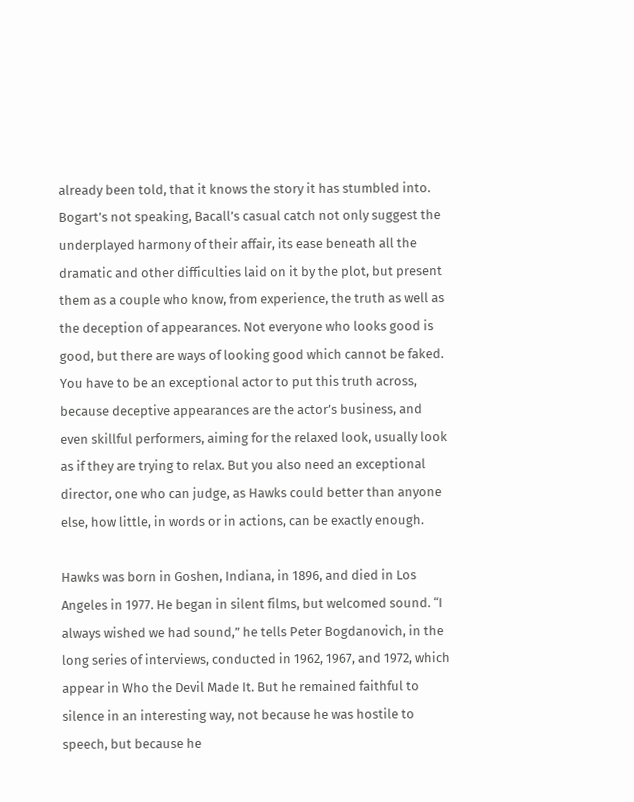already been told, that it knows the story it has stumbled into. Bogart’s not speaking, Bacall’s casual catch not only suggest the underplayed harmony of their affair, its ease beneath all the dramatic and other difficulties laid on it by the plot, but present them as a couple who know, from experience, the truth as well as the deception of appearances. Not everyone who looks good is good, but there are ways of looking good which cannot be faked. You have to be an exceptional actor to put this truth across, because deceptive appearances are the actor’s business, and even skillful performers, aiming for the relaxed look, usually look as if they are trying to relax. But you also need an exceptional director, one who can judge, as Hawks could better than anyone else, how little, in words or in actions, can be exactly enough.

Hawks was born in Goshen, Indiana, in 1896, and died in Los Angeles in 1977. He began in silent films, but welcomed sound. “I always wished we had sound,” he tells Peter Bogdanovich, in the long series of interviews, conducted in 1962, 1967, and 1972, which appear in Who the Devil Made It. But he remained faithful to silence in an interesting way, not because he was hostile to speech, but because he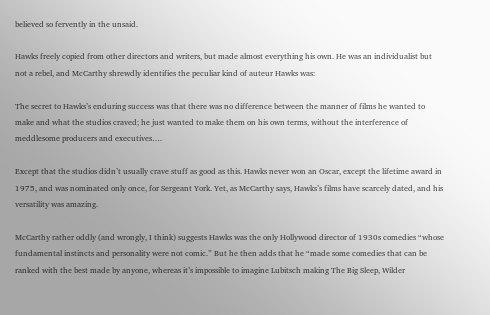believed so fervently in the unsaid.

Hawks freely copied from other directors and writers, but made almost everything his own. He was an individualist but not a rebel, and McCarthy shrewdly identifies the peculiar kind of auteur Hawks was:

The secret to Hawks’s enduring success was that there was no difference between the manner of films he wanted to make and what the studios craved; he just wanted to make them on his own terms, without the interference of meddlesome producers and executives….

Except that the studios didn’t usually crave stuff as good as this. Hawks never won an Oscar, except the lifetime award in 1975, and was nominated only once, for Sergeant York. Yet, as McCarthy says, Hawks’s films have scarcely dated, and his versatility was amazing.

McCarthy rather oddly (and wrongly, I think) suggests Hawks was the only Hollywood director of 1930s comedies “whose fundamental instincts and personality were not comic.” But he then adds that he “made some comedies that can be ranked with the best made by anyone, whereas it’s impossible to imagine Lubitsch making The Big Sleep, Wilder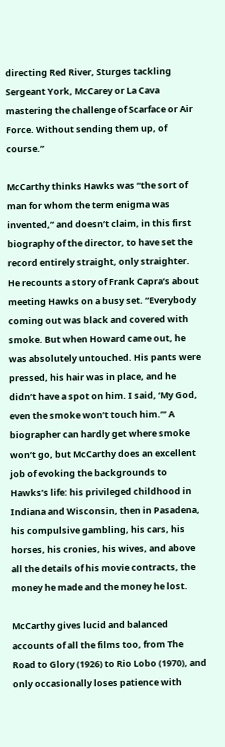directing Red River, Sturges tackling Sergeant York, McCarey or La Cava mastering the challenge of Scarface or Air Force. Without sending them up, of course.”

McCarthy thinks Hawks was “the sort of man for whom the term enigma was invented,” and doesn’t claim, in this first biography of the director, to have set the record entirely straight, only straighter. He recounts a story of Frank Capra’s about meeting Hawks on a busy set. “Everybody coming out was black and covered with smoke. But when Howard came out, he was absolutely untouched. His pants were pressed, his hair was in place, and he didn’t have a spot on him. I said, ‘My God, even the smoke won’t touch him.”’ A biographer can hardly get where smoke won’t go, but McCarthy does an excellent job of evoking the backgrounds to Hawks’s life: his privileged childhood in Indiana and Wisconsin, then in Pasadena, his compulsive gambling, his cars, his horses, his cronies, his wives, and above all the details of his movie contracts, the money he made and the money he lost.

McCarthy gives lucid and balanced accounts of all the films too, from The Road to Glory (1926) to Rio Lobo (1970), and only occasionally loses patience with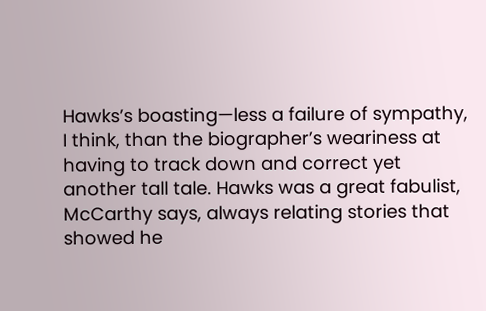Hawks’s boasting—less a failure of sympathy, I think, than the biographer’s weariness at having to track down and correct yet another tall tale. Hawks was a great fabulist, McCarthy says, always relating stories that showed he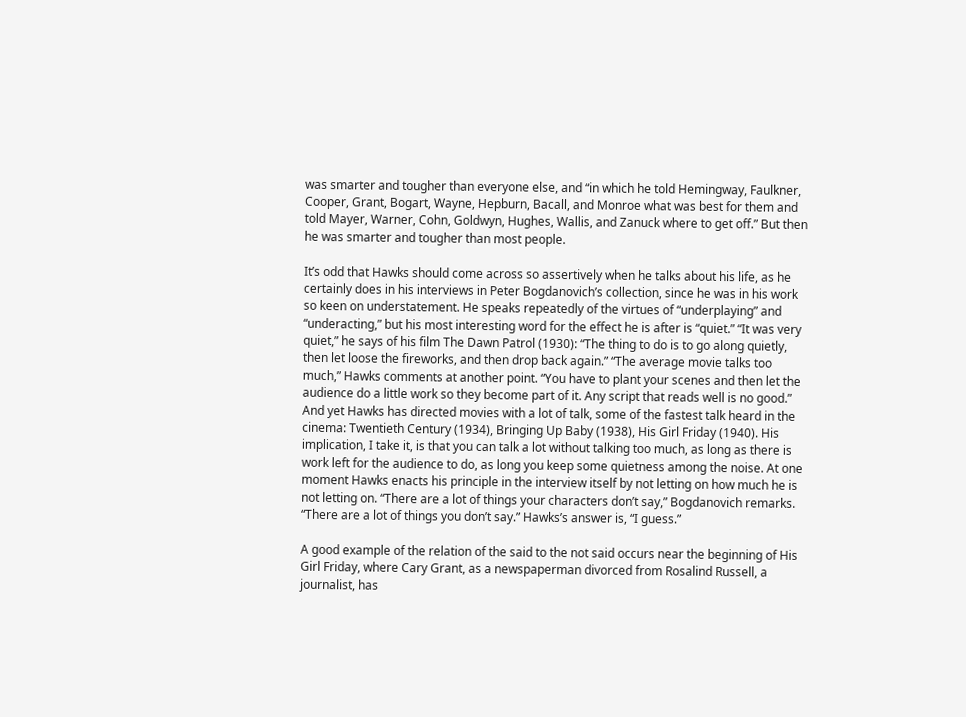was smarter and tougher than everyone else, and “in which he told Hemingway, Faulkner, Cooper, Grant, Bogart, Wayne, Hepburn, Bacall, and Monroe what was best for them and told Mayer, Warner, Cohn, Goldwyn, Hughes, Wallis, and Zanuck where to get off.” But then he was smarter and tougher than most people.

It’s odd that Hawks should come across so assertively when he talks about his life, as he certainly does in his interviews in Peter Bogdanovich’s collection, since he was in his work so keen on understatement. He speaks repeatedly of the virtues of “underplaying” and “underacting,” but his most interesting word for the effect he is after is “quiet.” “It was very quiet,” he says of his film The Dawn Patrol (1930): “The thing to do is to go along quietly, then let loose the fireworks, and then drop back again.” “The average movie talks too much,” Hawks comments at another point. “You have to plant your scenes and then let the audience do a little work so they become part of it. Any script that reads well is no good.” And yet Hawks has directed movies with a lot of talk, some of the fastest talk heard in the cinema: Twentieth Century (1934), Bringing Up Baby (1938), His Girl Friday (1940). His implication, I take it, is that you can talk a lot without talking too much, as long as there is work left for the audience to do, as long you keep some quietness among the noise. At one moment Hawks enacts his principle in the interview itself by not letting on how much he is not letting on. “There are a lot of things your characters don’t say,” Bogdanovich remarks. “There are a lot of things you don’t say.” Hawks’s answer is, “I guess.”

A good example of the relation of the said to the not said occurs near the beginning of His Girl Friday, where Cary Grant, as a newspaperman divorced from Rosalind Russell, a journalist, has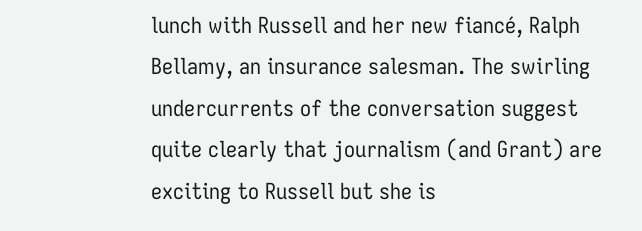lunch with Russell and her new fiancé, Ralph Bellamy, an insurance salesman. The swirling undercurrents of the conversation suggest quite clearly that journalism (and Grant) are exciting to Russell but she is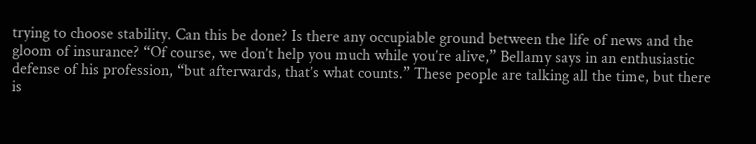trying to choose stability. Can this be done? Is there any occupiable ground between the life of news and the gloom of insurance? “Of course, we don’t help you much while you’re alive,” Bellamy says in an enthusiastic defense of his profession, “but afterwards, that’s what counts.” These people are talking all the time, but there is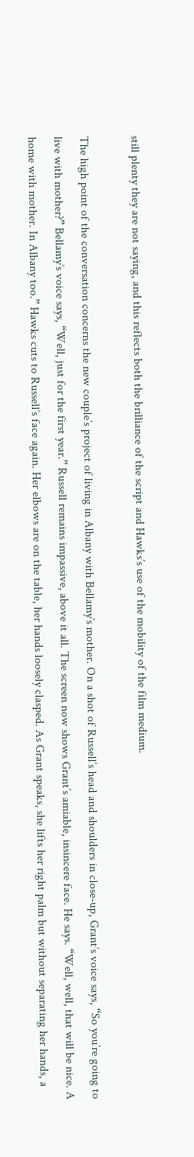still plenty they are not saying, and this reflects both the brilliance of the script and Hawks’s use of the mobility of the film medium.

The high point of the conversation concerns the new couple’s project of living in Albany with Bellamy’s mother. On a shot of Russell’s head and shoulders in close-up, Grant’s voice says, “So you’re going to live with mother?” Bellamy’s voice says, “Well, just for the first year.” Russell remains impassive, above it all. The screen now shows Grant’s amiable, insincere face. He says. “Well, well, that will be nice. A home with mother. In Albany too.” Hawks cuts to Russell’s face again. Her elbows are on the table, her hands loosely clasped. As Grant speaks, she lifts her right palm but without separating her hands, a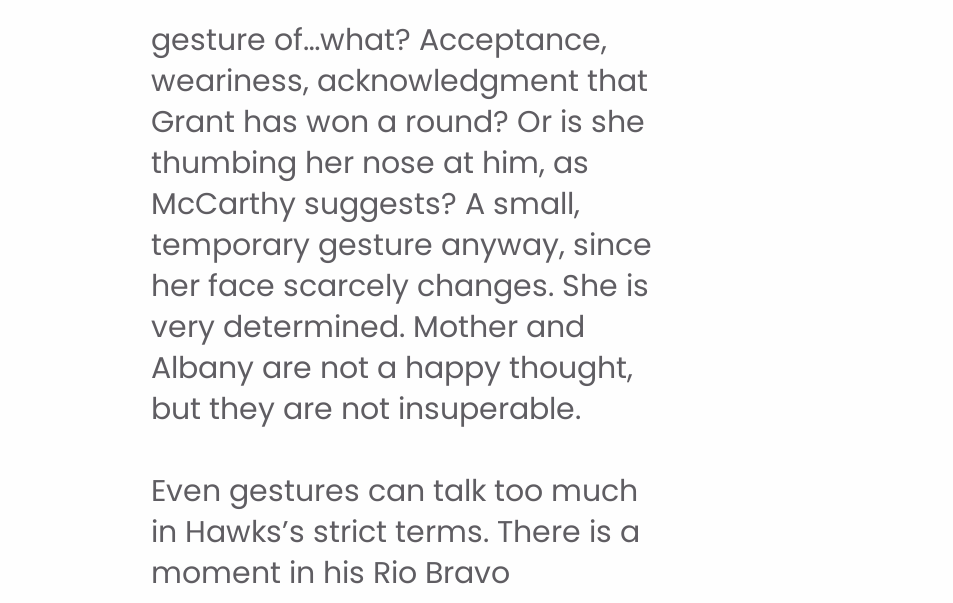gesture of…what? Acceptance, weariness, acknowledgment that Grant has won a round? Or is she thumbing her nose at him, as McCarthy suggests? A small, temporary gesture anyway, since her face scarcely changes. She is very determined. Mother and Albany are not a happy thought, but they are not insuperable.

Even gestures can talk too much in Hawks’s strict terms. There is a moment in his Rio Bravo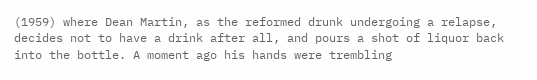(1959) where Dean Martin, as the reformed drunk undergoing a relapse, decides not to have a drink after all, and pours a shot of liquor back into the bottle. A moment ago his hands were trembling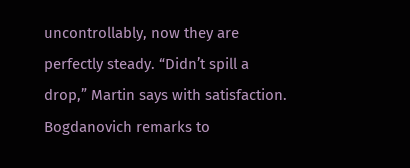uncontrollably, now they are perfectly steady. “Didn’t spill a drop,” Martin says with satisfaction. Bogdanovich remarks to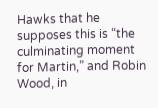Hawks that he supposes this is “the culminating moment for Martin,” and Robin Wood, in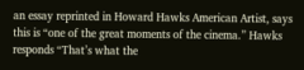an essay reprinted in Howard Hawks American Artist, says this is “one of the great moments of the cinema.” Hawks responds “That’s what the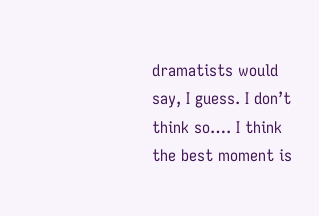dramatists would say, I guess. I don’t think so…. I think the best moment is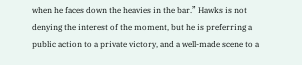when he faces down the heavies in the bar.” Hawks is not denying the interest of the moment, but he is preferring a public action to a private victory, and a well-made scene to a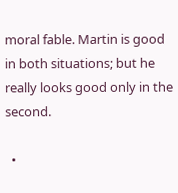moral fable. Martin is good in both situations; but he really looks good only in the second.

  •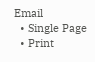Email
  • Single Page
  • Print